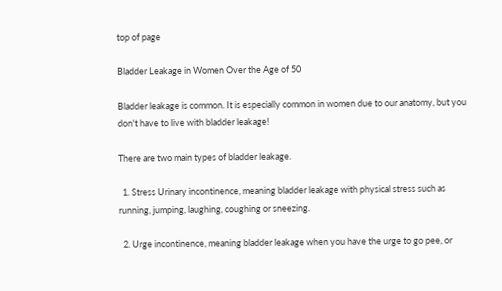top of page

Bladder Leakage in Women Over the Age of 50

Bladder leakage is common. It is especially common in women due to our anatomy, but you don't have to live with bladder leakage!

There are two main types of bladder leakage.

  1. Stress Urinary incontinence, meaning bladder leakage with physical stress such as running, jumping, laughing, coughing or sneezing.

  2. Urge incontinence, meaning bladder leakage when you have the urge to go pee, or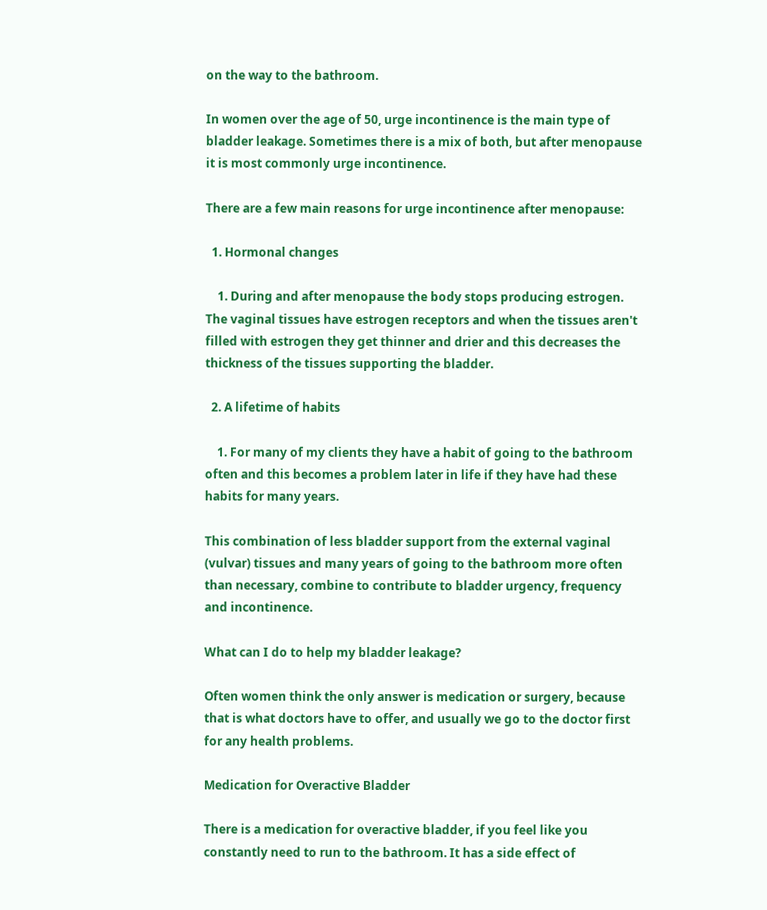on the way to the bathroom.

In women over the age of 50, urge incontinence is the main type of bladder leakage. Sometimes there is a mix of both, but after menopause it is most commonly urge incontinence.

There are a few main reasons for urge incontinence after menopause:

  1. Hormonal changes

    1. During and after menopause the body stops producing estrogen. The vaginal tissues have estrogen receptors and when the tissues aren't filled with estrogen they get thinner and drier and this decreases the thickness of the tissues supporting the bladder.

  2. A lifetime of habits

    1. For many of my clients they have a habit of going to the bathroom often and this becomes a problem later in life if they have had these habits for many years.

This combination of less bladder support from the external vaginal (vulvar) tissues and many years of going to the bathroom more often than necessary, combine to contribute to bladder urgency, frequency and incontinence.

What can I do to help my bladder leakage?

Often women think the only answer is medication or surgery, because that is what doctors have to offer, and usually we go to the doctor first for any health problems.

Medication for Overactive Bladder

There is a medication for overactive bladder, if you feel like you constantly need to run to the bathroom. It has a side effect of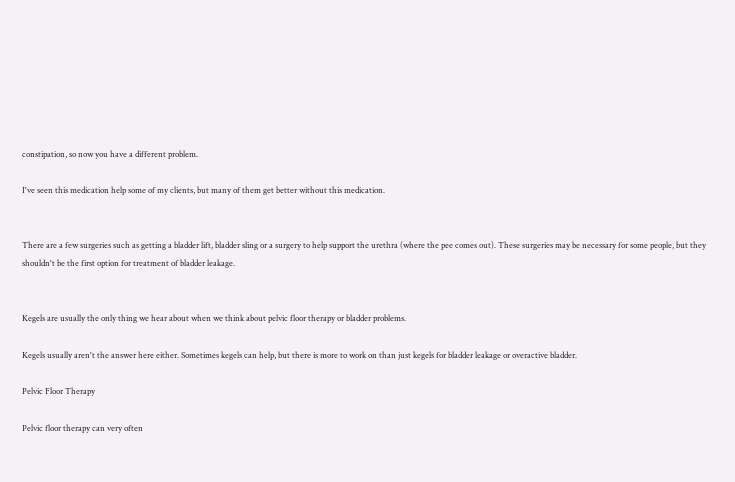constipation, so now you have a different problem.

I've seen this medication help some of my clients, but many of them get better without this medication.


There are a few surgeries such as getting a bladder lift, bladder sling or a surgery to help support the urethra (where the pee comes out). These surgeries may be necessary for some people, but they shouldn't be the first option for treatment of bladder leakage.


Kegels are usually the only thing we hear about when we think about pelvic floor therapy or bladder problems.

Kegels usually aren't the answer here either. Sometimes kegels can help, but there is more to work on than just kegels for bladder leakage or overactive bladder.

Pelvic Floor Therapy

Pelvic floor therapy can very often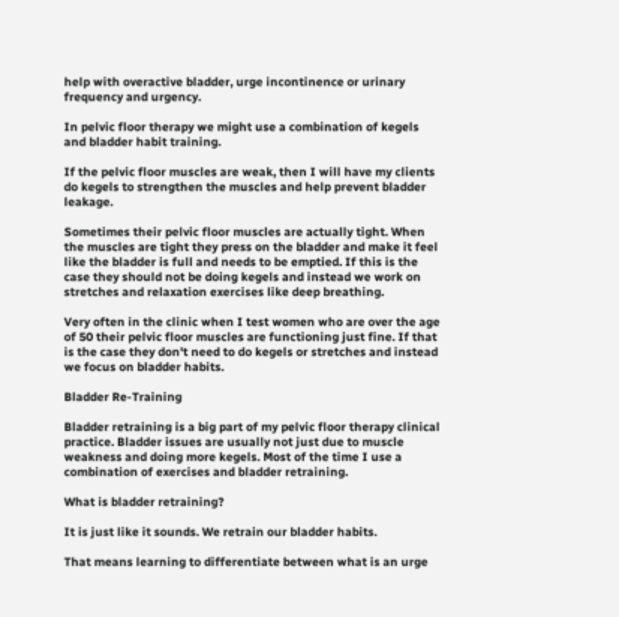help with overactive bladder, urge incontinence or urinary frequency and urgency.

In pelvic floor therapy we might use a combination of kegels and bladder habit training.

If the pelvic floor muscles are weak, then I will have my clients do kegels to strengthen the muscles and help prevent bladder leakage.

Sometimes their pelvic floor muscles are actually tight. When the muscles are tight they press on the bladder and make it feel like the bladder is full and needs to be emptied. If this is the case they should not be doing kegels and instead we work on stretches and relaxation exercises like deep breathing.

Very often in the clinic when I test women who are over the age of 50 their pelvic floor muscles are functioning just fine. If that is the case they don't need to do kegels or stretches and instead we focus on bladder habits.

Bladder Re-Training

Bladder retraining is a big part of my pelvic floor therapy clinical practice. Bladder issues are usually not just due to muscle weakness and doing more kegels. Most of the time I use a combination of exercises and bladder retraining.

What is bladder retraining?

It is just like it sounds. We retrain our bladder habits.

That means learning to differentiate between what is an urge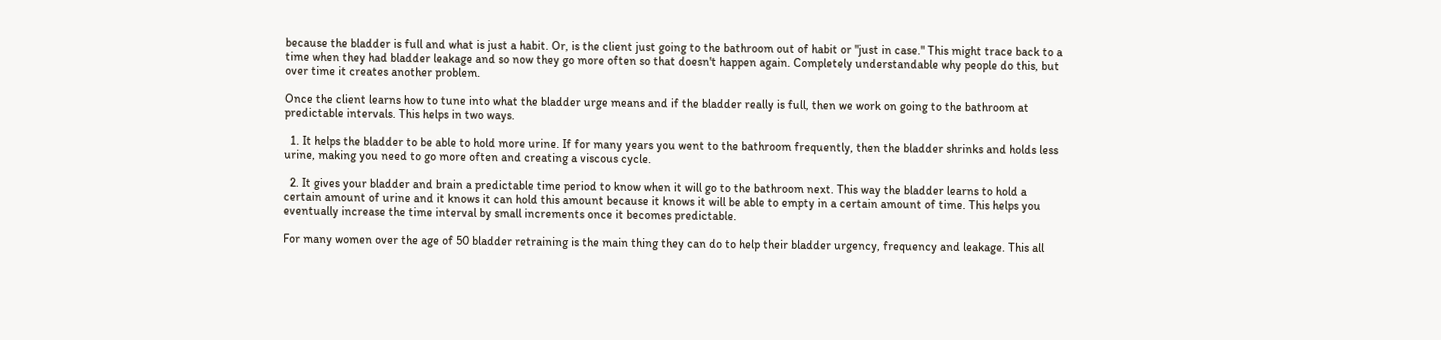because the bladder is full and what is just a habit. Or, is the client just going to the bathroom out of habit or "just in case." This might trace back to a time when they had bladder leakage and so now they go more often so that doesn't happen again. Completely understandable why people do this, but over time it creates another problem.

Once the client learns how to tune into what the bladder urge means and if the bladder really is full, then we work on going to the bathroom at predictable intervals. This helps in two ways.

  1. It helps the bladder to be able to hold more urine. If for many years you went to the bathroom frequently, then the bladder shrinks and holds less urine, making you need to go more often and creating a viscous cycle.

  2. It gives your bladder and brain a predictable time period to know when it will go to the bathroom next. This way the bladder learns to hold a certain amount of urine and it knows it can hold this amount because it knows it will be able to empty in a certain amount of time. This helps you eventually increase the time interval by small increments once it becomes predictable.

For many women over the age of 50 bladder retraining is the main thing they can do to help their bladder urgency, frequency and leakage. This all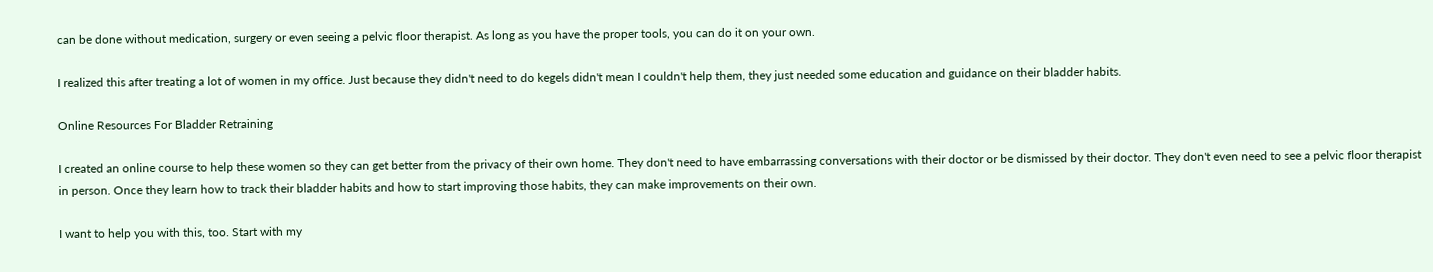can be done without medication, surgery or even seeing a pelvic floor therapist. As long as you have the proper tools, you can do it on your own.

I realized this after treating a lot of women in my office. Just because they didn't need to do kegels didn't mean I couldn't help them, they just needed some education and guidance on their bladder habits.

Online Resources For Bladder Retraining

I created an online course to help these women so they can get better from the privacy of their own home. They don't need to have embarrassing conversations with their doctor or be dismissed by their doctor. They don't even need to see a pelvic floor therapist in person. Once they learn how to track their bladder habits and how to start improving those habits, they can make improvements on their own.

I want to help you with this, too. Start with my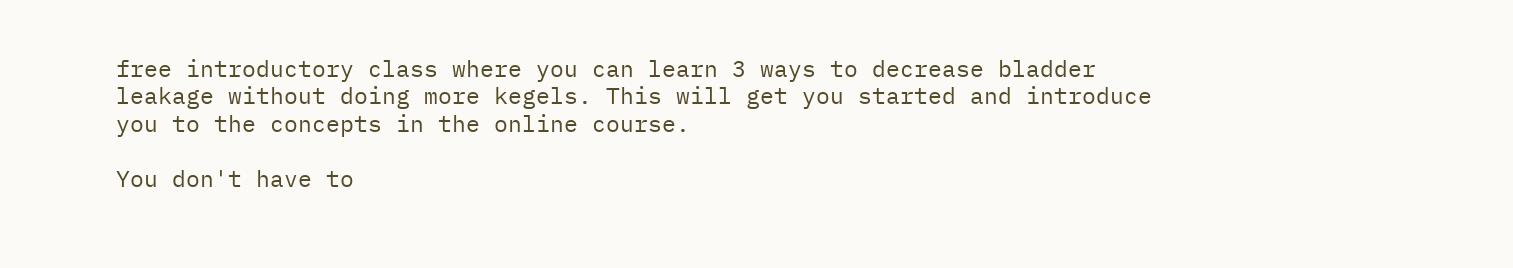free introductory class where you can learn 3 ways to decrease bladder leakage without doing more kegels. This will get you started and introduce you to the concepts in the online course.

You don't have to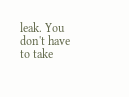leak. You don't have to take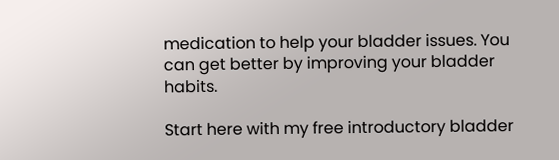medication to help your bladder issues. You can get better by improving your bladder habits.

Start here with my free introductory bladder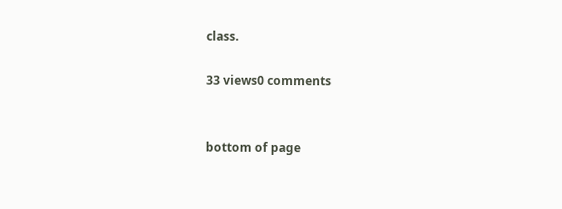class.

33 views0 comments


bottom of page